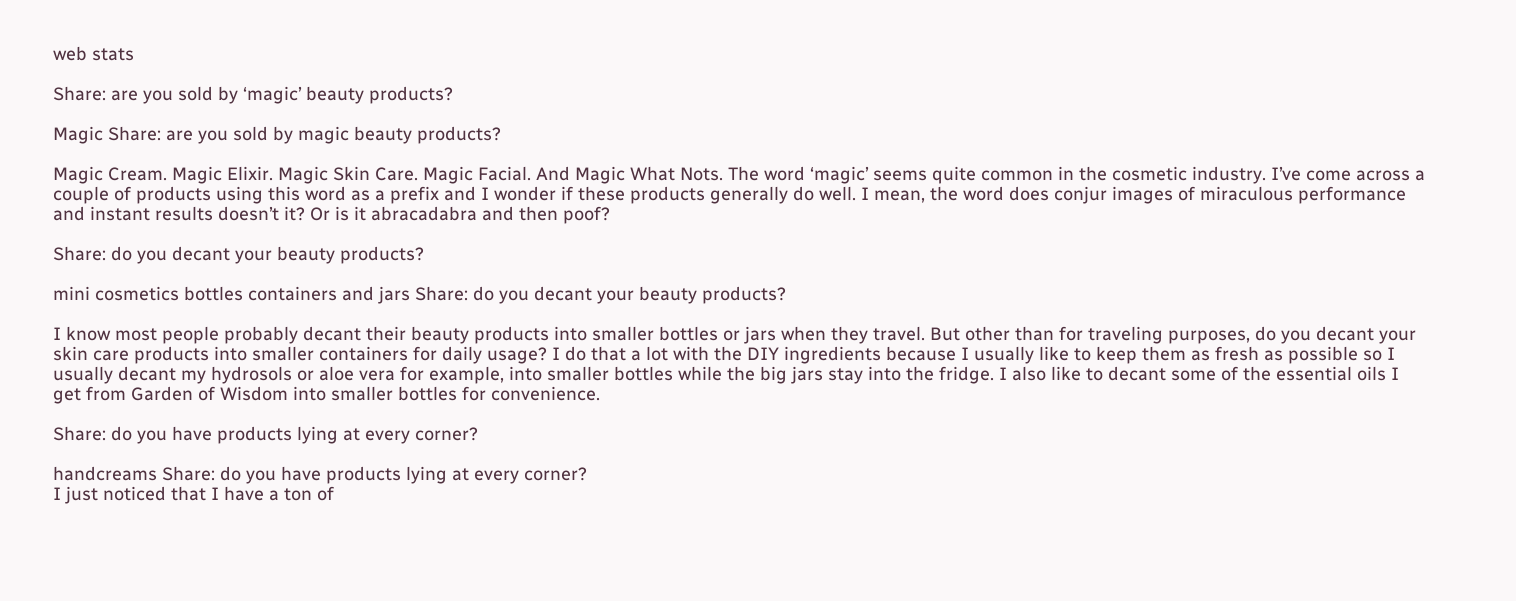web stats

Share: are you sold by ‘magic’ beauty products?

Magic Share: are you sold by magic beauty products?

Magic Cream. Magic Elixir. Magic Skin Care. Magic Facial. And Magic What Nots. The word ‘magic’ seems quite common in the cosmetic industry. I’ve come across a couple of products using this word as a prefix and I wonder if these products generally do well. I mean, the word does conjur images of miraculous performance and instant results doesn’t it? Or is it abracadabra and then poof?

Share: do you decant your beauty products?

mini cosmetics bottles containers and jars Share: do you decant your beauty products?

I know most people probably decant their beauty products into smaller bottles or jars when they travel. But other than for traveling purposes, do you decant your skin care products into smaller containers for daily usage? I do that a lot with the DIY ingredients because I usually like to keep them as fresh as possible so I usually decant my hydrosols or aloe vera for example, into smaller bottles while the big jars stay into the fridge. I also like to decant some of the essential oils I get from Garden of Wisdom into smaller bottles for convenience.

Share: do you have products lying at every corner?

handcreams Share: do you have products lying at every corner?
I just noticed that I have a ton of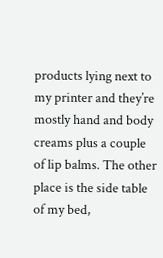products lying next to my printer and they’re mostly hand and body creams plus a couple of lip balms. The other place is the side table of my bed,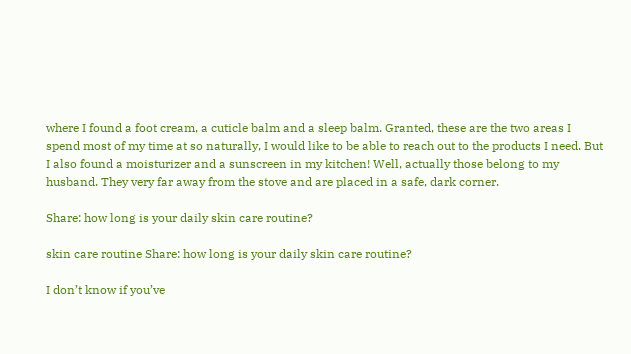where I found a foot cream, a cuticle balm and a sleep balm. Granted, these are the two areas I spend most of my time at so naturally, I would like to be able to reach out to the products I need. But I also found a moisturizer and a sunscreen in my kitchen! Well, actually those belong to my husband. They very far away from the stove and are placed in a safe, dark corner.

Share: how long is your daily skin care routine?

skin care routine Share: how long is your daily skin care routine?

I don’t know if you’ve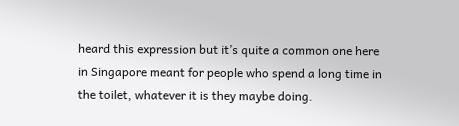heard this expression but it’s quite a common one here in Singapore meant for people who spend a long time in the toilet, whatever it is they maybe doing.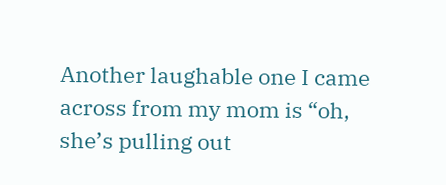Another laughable one I came across from my mom is “oh, she’s pulling out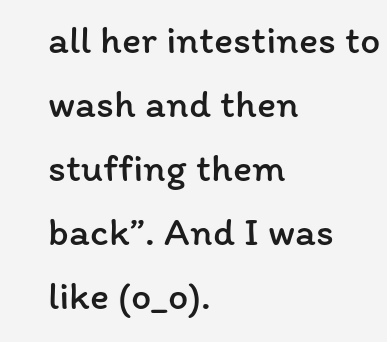all her intestines to wash and then stuffing them back”. And I was like (o_o).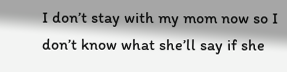I don’t stay with my mom now so I don’t know what she’ll say if she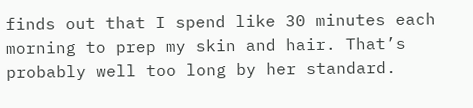finds out that I spend like 30 minutes each morning to prep my skin and hair. That’s probably well too long by her standard.